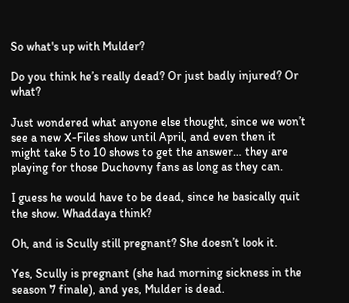So what's up with Mulder?

Do you think he’s really dead? Or just badly injured? Or what?

Just wondered what anyone else thought, since we won’t see a new X-Files show until April, and even then it might take 5 to 10 shows to get the answer… they are playing for those Duchovny fans as long as they can.

I guess he would have to be dead, since he basically quit the show. Whaddaya think?

Oh, and is Scully still pregnant? She doesn’t look it.

Yes, Scully is pregnant (she had morning sickness in the season 7 finale), and yes, Mulder is dead.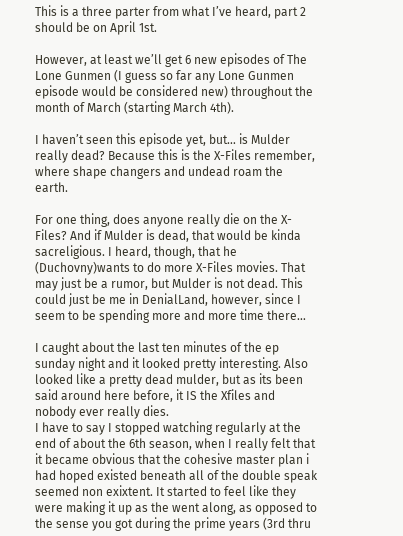This is a three parter from what I’ve heard, part 2 should be on April 1st.

However, at least we’ll get 6 new episodes of The Lone Gunmen (I guess so far any Lone Gunmen episode would be considered new) throughout the month of March (starting March 4th).

I haven’t seen this episode yet, but… is Mulder really dead? Because this is the X-Files remember, where shape changers and undead roam the earth.

For one thing, does anyone really die on the X-Files? And if Mulder is dead, that would be kinda sacreligious. I heard, though, that he (Duchovny)wants to do more X-Files movies. That may just be a rumor, but Mulder is not dead. This could just be me in DenialLand, however, since I seem to be spending more and more time there…

I caught about the last ten minutes of the ep sunday night and it looked pretty interesting. Also looked like a pretty dead mulder, but as its been said around here before, it IS the Xfiles and nobody ever really dies.
I have to say I stopped watching regularly at the end of about the 6th season, when I really felt that it became obvious that the cohesive master plan i had hoped existed beneath all of the double speak seemed non exixtent. It started to feel like they were making it up as the went along, as opposed to the sense you got during the prime years (3rd thru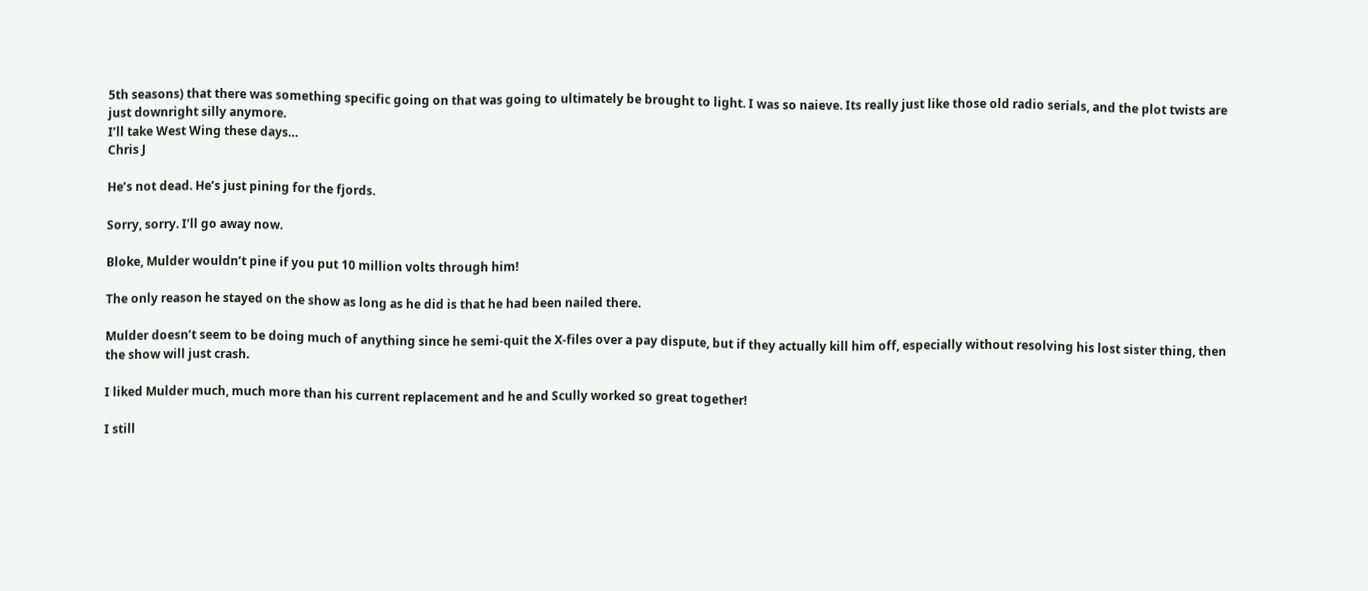5th seasons) that there was something specific going on that was going to ultimately be brought to light. I was so naieve. Its really just like those old radio serials, and the plot twists are just downright silly anymore.
I’ll take West Wing these days…
Chris J

He’s not dead. He’s just pining for the fjords.

Sorry, sorry. I’ll go away now.

Bloke, Mulder wouldn’t pine if you put 10 million volts through him!

The only reason he stayed on the show as long as he did is that he had been nailed there.

Mulder doesn’t seem to be doing much of anything since he semi-quit the X-files over a pay dispute, but if they actually kill him off, especially without resolving his lost sister thing, then the show will just crash.

I liked Mulder much, much more than his current replacement and he and Scully worked so great together!

I still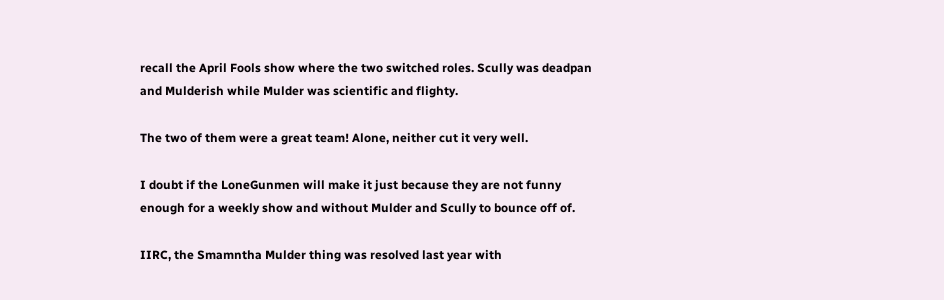recall the April Fools show where the two switched roles. Scully was deadpan and Mulderish while Mulder was scientific and flighty.

The two of them were a great team! Alone, neither cut it very well.

I doubt if the LoneGunmen will make it just because they are not funny enough for a weekly show and without Mulder and Scully to bounce off of.

IIRC, the Smamntha Mulder thing was resolved last year with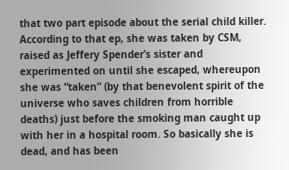that two part episode about the serial child killer. According to that ep, she was taken by CSM, raised as Jeffery Spender’s sister and experimented on until she escaped, whereupon she was “taken” (by that benevolent spirit of the universe who saves children from horrible deaths) just before the smoking man caught up with her in a hospital room. So basically she is dead, and has been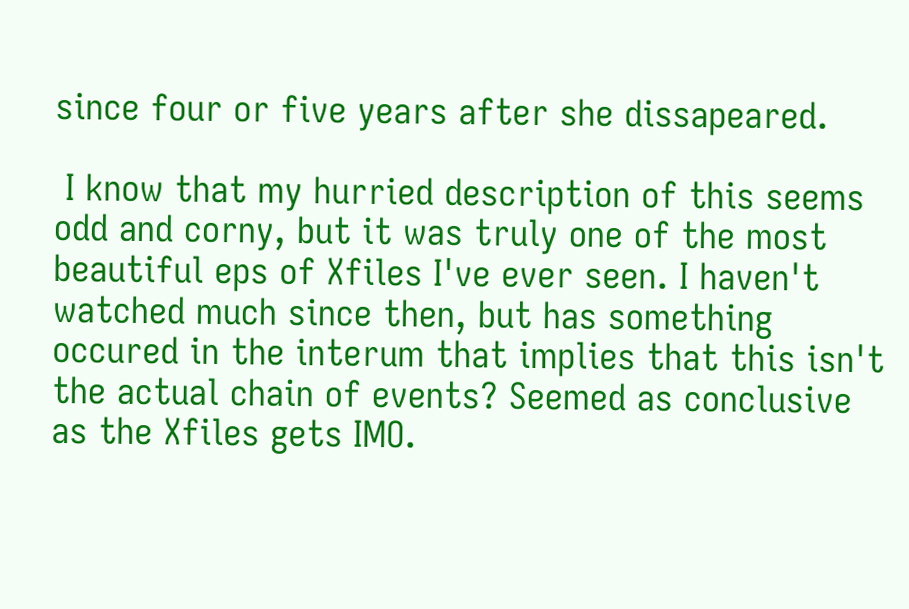since four or five years after she dissapeared.

 I know that my hurried description of this seems odd and corny, but it was truly one of the most beautiful eps of Xfiles I've ever seen. I haven't watched much since then, but has something occured in the interum that implies that this isn't the actual chain of events? Seemed as conclusive as the Xfiles gets IMO.